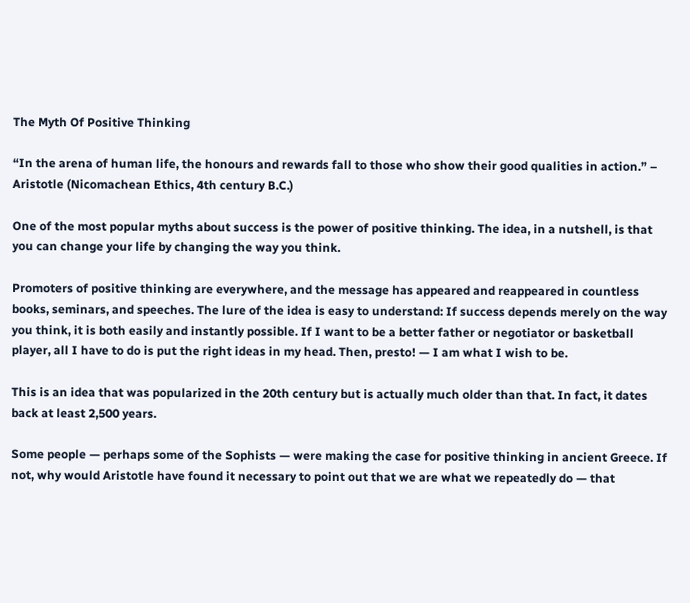The Myth Of Positive Thinking

“In the arena of human life, the honours and rewards fall to those who show their good qualities in action.” – Aristotle (Nicomachean Ethics, 4th century B.C.)

One of the most popular myths about success is the power of positive thinking. The idea, in a nutshell, is that you can change your life by changing the way you think.

Promoters of positive thinking are everywhere, and the message has appeared and reappeared in countless books, seminars, and speeches. The lure of the idea is easy to understand: If success depends merely on the way you think, it is both easily and instantly possible. If I want to be a better father or negotiator or basketball player, all I have to do is put the right ideas in my head. Then, presto! — I am what I wish to be.

This is an idea that was popularized in the 20th century but is actually much older than that. In fact, it dates back at least 2,500 years.

Some people — perhaps some of the Sophists — were making the case for positive thinking in ancient Greece. If not, why would Aristotle have found it necessary to point out that we are what we repeatedly do — that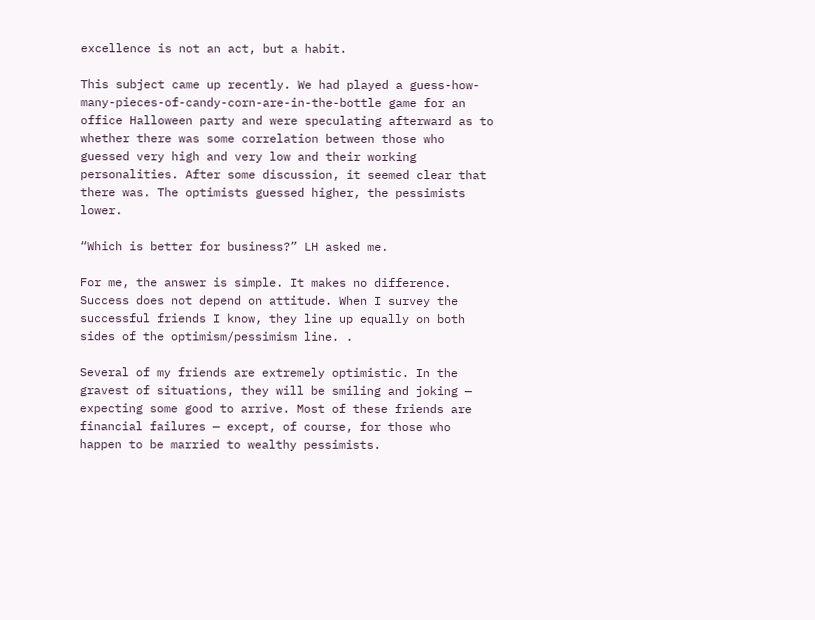excellence is not an act, but a habit.

This subject came up recently. We had played a guess-how-many-pieces-of-candy-corn-are-in-the-bottle game for an office Halloween party and were speculating afterward as to whether there was some correlation between those who guessed very high and very low and their working personalities. After some discussion, it seemed clear that there was. The optimists guessed higher, the pessimists lower.

“Which is better for business?” LH asked me.

For me, the answer is simple. It makes no difference. Success does not depend on attitude. When I survey the successful friends I know, they line up equally on both sides of the optimism/pessimism line. .

Several of my friends are extremely optimistic. In the gravest of situations, they will be smiling and joking — expecting some good to arrive. Most of these friends are financial failures — except, of course, for those who happen to be married to wealthy pessimists.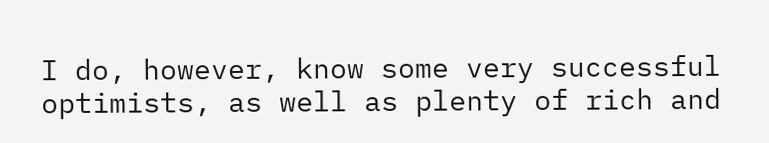I do, however, know some very successful optimists, as well as plenty of rich and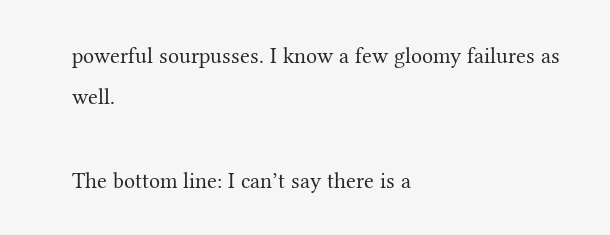powerful sourpusses. I know a few gloomy failures as well.

The bottom line: I can’t say there is a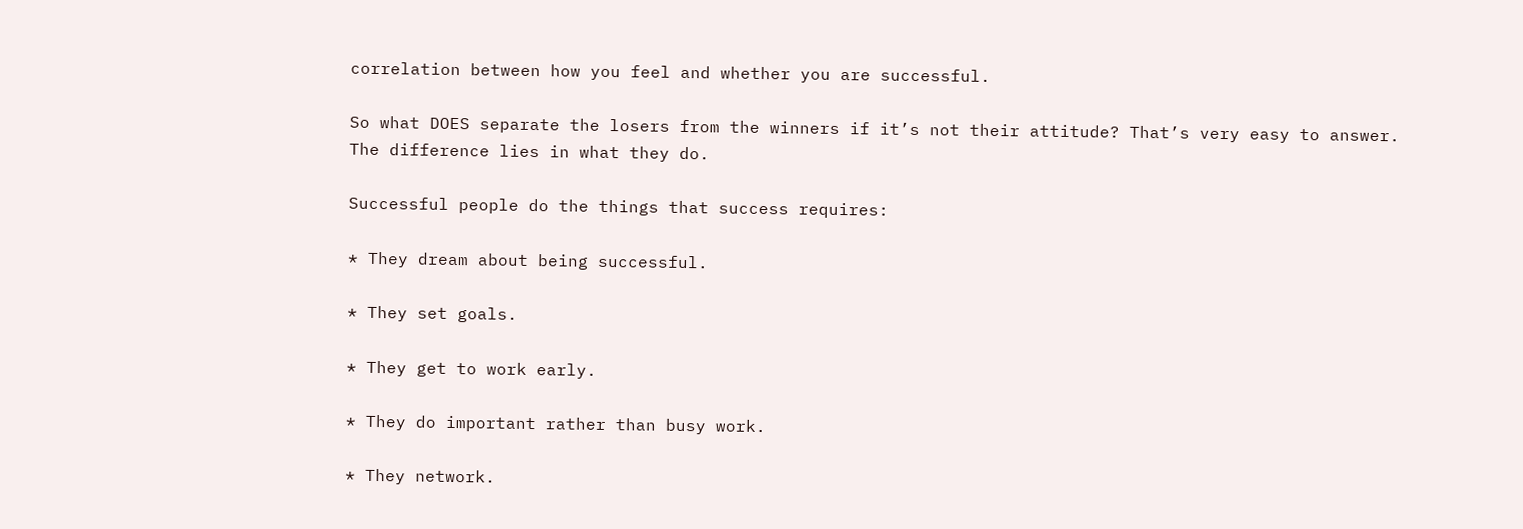correlation between how you feel and whether you are successful.

So what DOES separate the losers from the winners if it’s not their attitude? That’s very easy to answer. The difference lies in what they do.

Successful people do the things that success requires:

* They dream about being successful.

* They set goals.

* They get to work early.

* They do important rather than busy work.

* They network.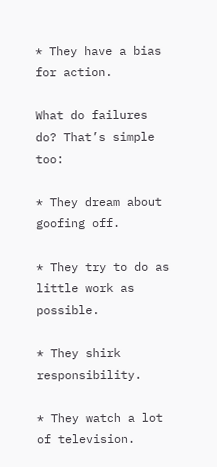* They have a bias for action.

What do failures do? That’s simple too:

* They dream about goofing off.

* They try to do as little work as possible.

* They shirk responsibility.

* They watch a lot of television.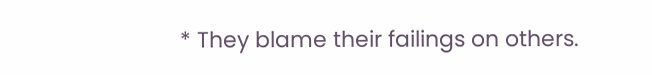* They blame their failings on others.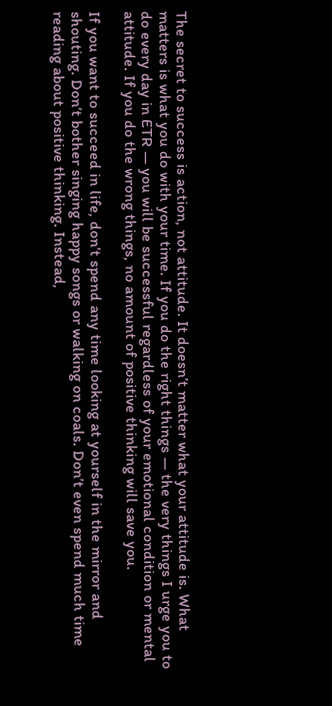The secret to success is action, not attitude. It doesn’t matter what your attitude is. What matters is what you do with your time. If you do the right things — the very things I urge you to do every day in ETR — you will be successful regardless of your emotional condition or mental attitude. If you do the wrong things, no amount of positive thinking will save you.

If you want to succeed in life, don’t spend any time looking at yourself in the mirror and shouting. Don’t bother singing happy songs or walking on coals. Don’t even spend much time reading about positive thinking. Instead,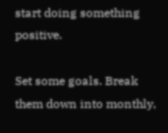start doing something positive.

Set some goals. Break them down into monthly,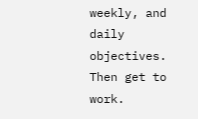weekly, and daily objectives. Then get to work.